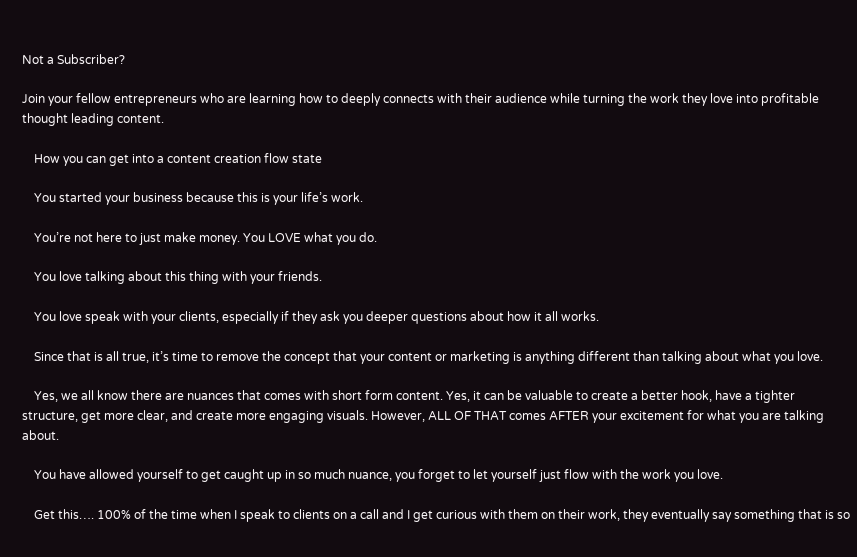Not a Subscriber?

Join your fellow entrepreneurs who are learning how to deeply connects with their audience while turning the work they love into profitable thought leading content.

    How you can get into a content creation flow state

    You started your business because this is your life’s work.

    You’re not here to just make money. You LOVE what you do.

    You love talking about this thing with your friends.

    You love speak with your clients, especially if they ask you deeper questions about how it all works.

    Since that is all true, it’s time to remove the concept that your content or marketing is anything different than talking about what you love.

    Yes, we all know there are nuances that comes with short form content. Yes, it can be valuable to create a better hook, have a tighter structure, get more clear, and create more engaging visuals. However, ALL OF THAT comes AFTER your excitement for what you are talking about.

    You have allowed yourself to get caught up in so much nuance, you forget to let yourself just flow with the work you love.

    Get this…. 100% of the time when I speak to clients on a call and I get curious with them on their work, they eventually say something that is so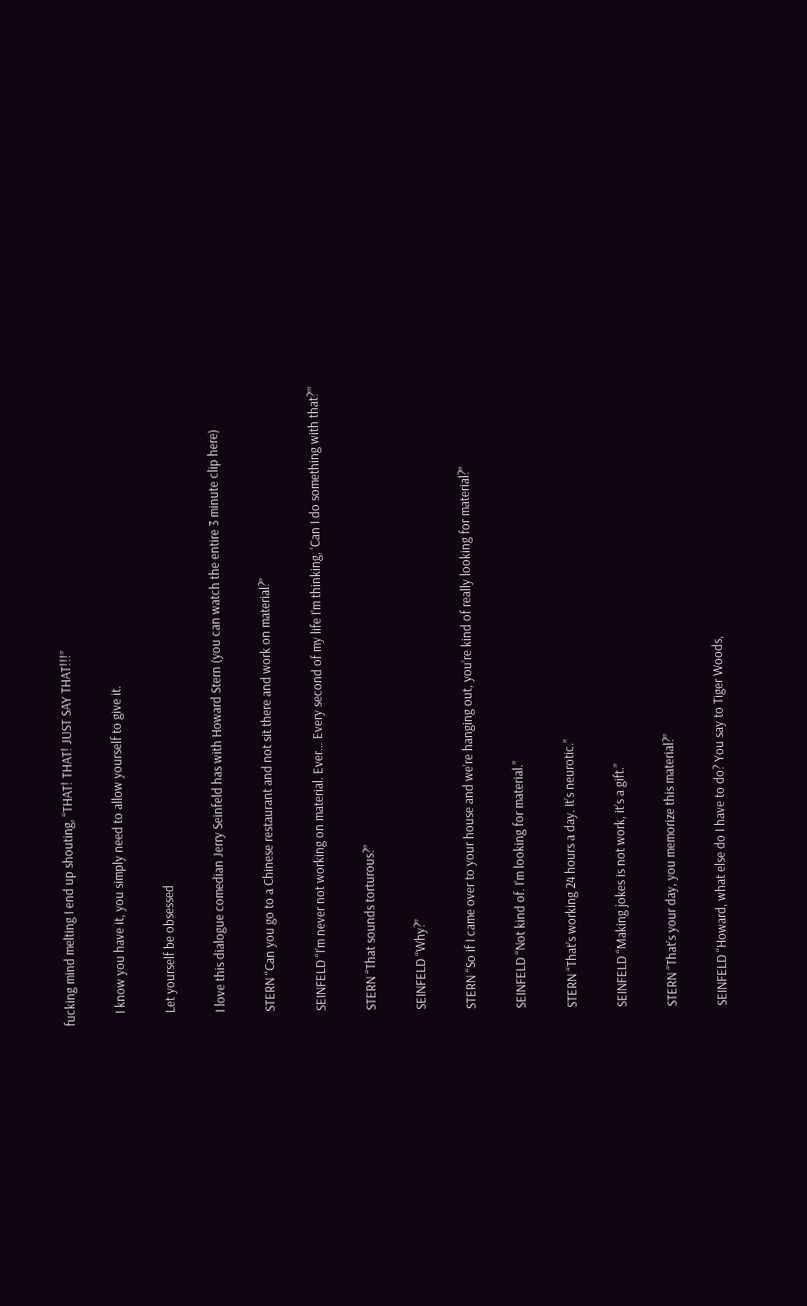fucking mind melting I end up shouting, “THAT! THAT! JUST SAY THAT!!!”

    I know you have it, you simply need to allow yourself to give it.

    Let yourself be obsessed

    I love this dialogue comedian Jerry Seinfeld has with Howard Stern (you can watch the entire 3 minute clip here)

    STERN “Can you go to a Chinese restaurant and not sit there and work on material?”

    SEINFELD “I’m never not working on material. Ever… Every second of my life I’m thinking, ‘Can I do something with that?’”

    STERN “That sounds torturous?”

    SEINFELD “Why?”

    STERN “So if I came over to your house and we’re hanging out, you’re kind of really looking for material?”

    SEINFELD “Not kind of. I’m looking for material.”

    STERN “That’s working 24 hours a day. It’s neurotic.”

    SEINFELD “Making jokes is not work, it’s a gift.”

    STERN “That’s your day, you memorize this material?”

    SEINFELD “Howard, what else do I have to do? You say to Tiger Woods,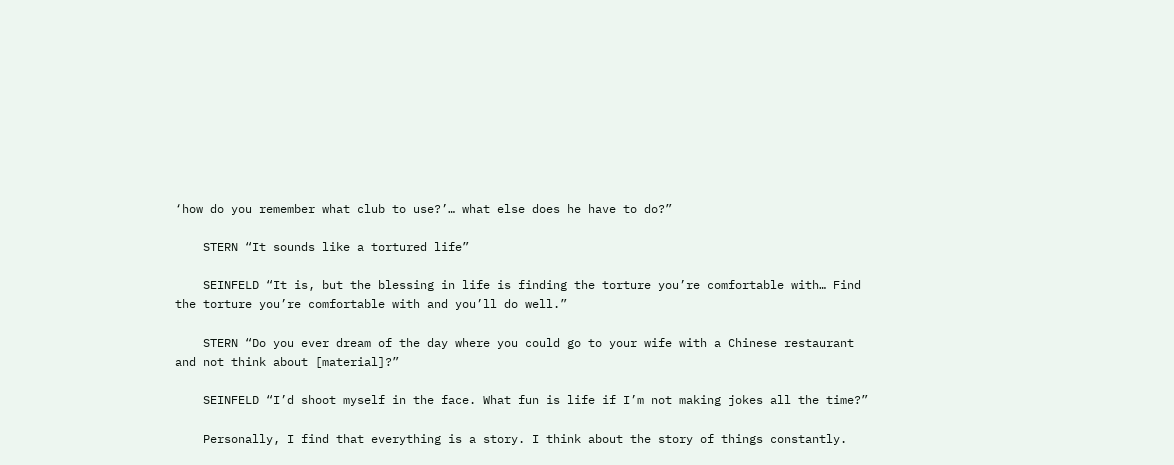‘how do you remember what club to use?’… what else does he have to do?”

    STERN “It sounds like a tortured life”

    SEINFELD “It is, but the blessing in life is finding the torture you’re comfortable with… Find the torture you’re comfortable with and you’ll do well.”

    STERN “Do you ever dream of the day where you could go to your wife with a Chinese restaurant and not think about [material]?”

    SEINFELD “I’d shoot myself in the face. What fun is life if I’m not making jokes all the time?”

    Personally, I find that everything is a story. I think about the story of things constantly.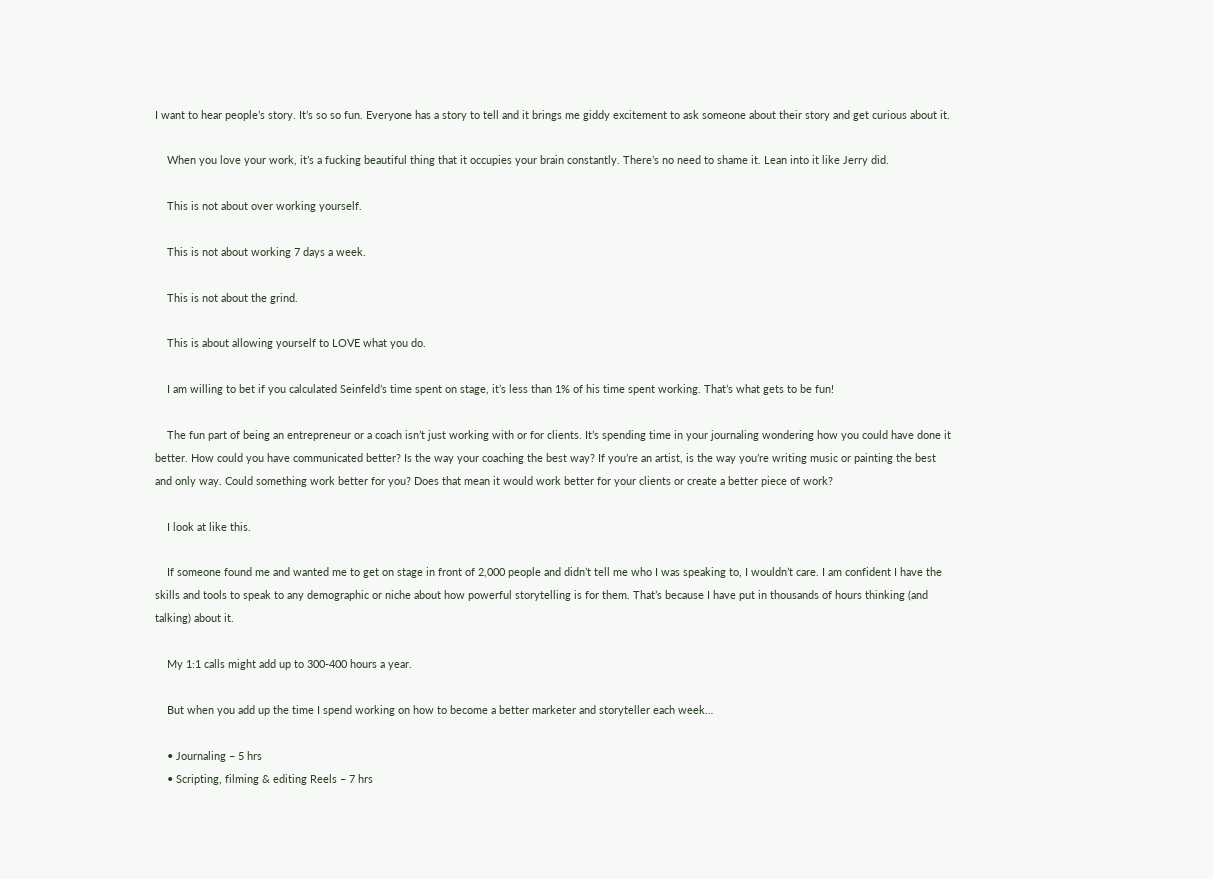I want to hear people’s story. It’s so so fun. Everyone has a story to tell and it brings me giddy excitement to ask someone about their story and get curious about it.

    When you love your work, it’s a fucking beautiful thing that it occupies your brain constantly. There’s no need to shame it. Lean into it like Jerry did.

    This is not about over working yourself.

    This is not about working 7 days a week.

    This is not about the grind.

    This is about allowing yourself to LOVE what you do.

    I am willing to bet if you calculated Seinfeld’s time spent on stage, it’s less than 1% of his time spent working. That’s what gets to be fun!

    The fun part of being an entrepreneur or a coach isn’t just working with or for clients. It’s spending time in your journaling wondering how you could have done it better. How could you have communicated better? Is the way your coaching the best way? If you’re an artist, is the way you’re writing music or painting the best and only way. Could something work better for you? Does that mean it would work better for your clients or create a better piece of work?

    I look at like this.

    If someone found me and wanted me to get on stage in front of 2,000 people and didn’t tell me who I was speaking to, I wouldn’t care. I am confident I have the skills and tools to speak to any demographic or niche about how powerful storytelling is for them. That’s because I have put in thousands of hours thinking (and talking) about it.

    My 1:1 calls might add up to 300-400 hours a year.

    But when you add up the time I spend working on how to become a better marketer and storyteller each week…

    • Journaling – 5 hrs
    • Scripting, filming & editing Reels – 7 hrs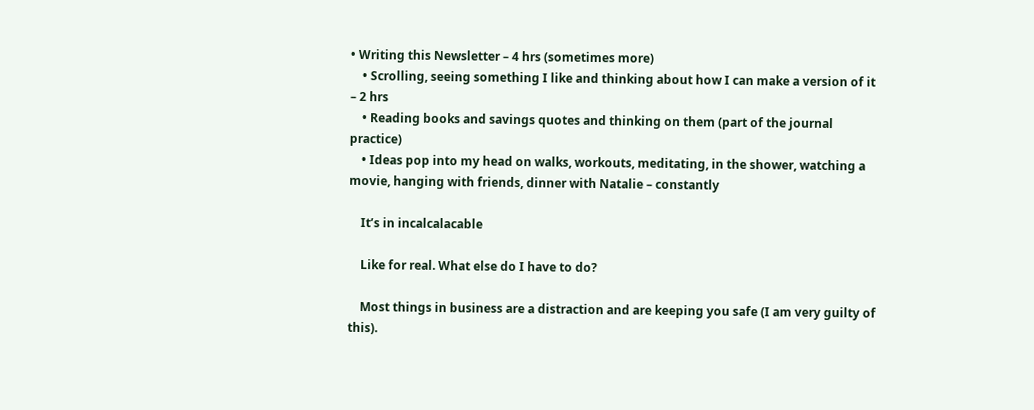• Writing this Newsletter – 4 hrs (sometimes more)
    • Scrolling, seeing something I like and thinking about how I can make a version of it – 2 hrs
    • Reading books and savings quotes and thinking on them (part of the journal practice)
    • Ideas pop into my head on walks, workouts, meditating, in the shower, watching a movie, hanging with friends, dinner with Natalie – constantly

    It’s in incalcalacable

    Like for real. What else do I have to do?

    Most things in business are a distraction and are keeping you safe (I am very guilty of this).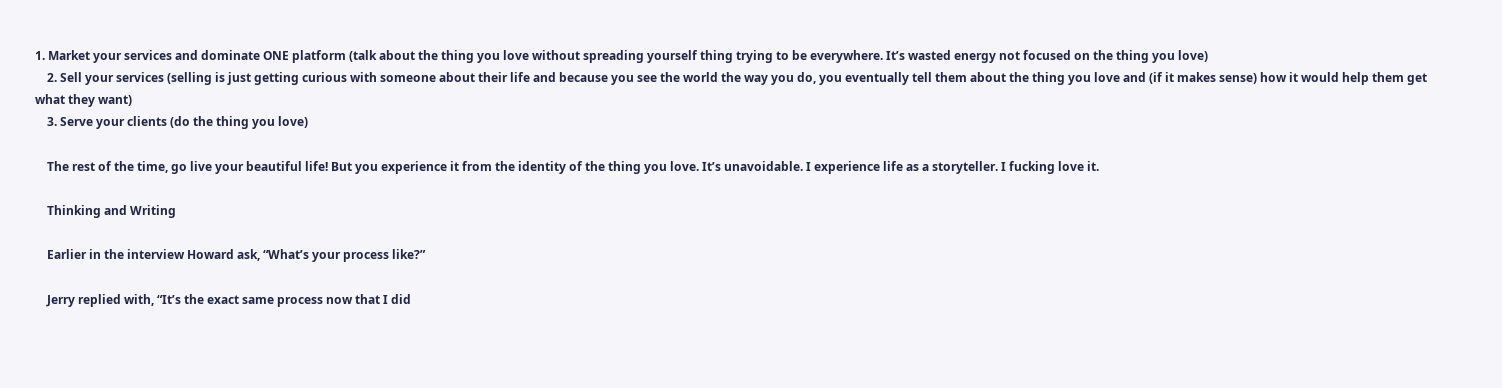1. Market your services and dominate ONE platform (talk about the thing you love without spreading yourself thing trying to be everywhere. It’s wasted energy not focused on the thing you love)
    2. Sell your services (selling is just getting curious with someone about their life and because you see the world the way you do, you eventually tell them about the thing you love and (if it makes sense) how it would help them get what they want)
    3. Serve your clients (do the thing you love)

    The rest of the time, go live your beautiful life! But you experience it from the identity of the thing you love. It’s unavoidable. I experience life as a storyteller. I fucking love it.

    Thinking and Writing

    Earlier in the interview Howard ask, “What’s your process like?”

    Jerry replied with, “It’s the exact same process now that I did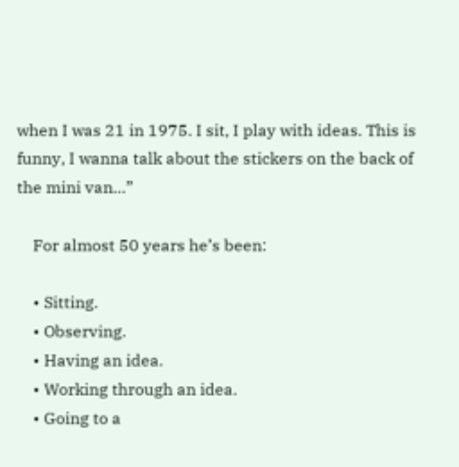when I was 21 in 1975. I sit, I play with ideas. This is funny, I wanna talk about the stickers on the back of the mini van…”

    For almost 50 years he’s been:

    • Sitting.
    • Observing.
    • Having an idea.
    • Working through an idea.
    • Going to a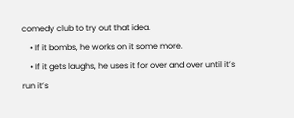comedy club to try out that idea.
    • If it bombs, he works on it some more.
    • If it gets laughs, he uses it for over and over until it’s run it’s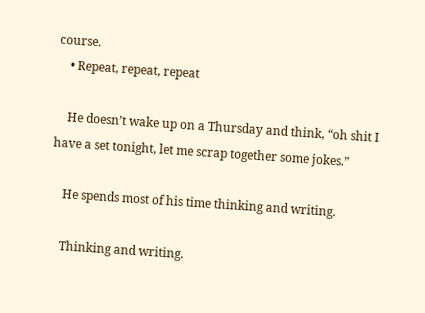course.
    • Repeat, repeat, repeat

    He doesn’t wake up on a Thursday and think, “oh shit I have a set tonight, let me scrap together some jokes.”

    He spends most of his time thinking and writing.

    Thinking and writing.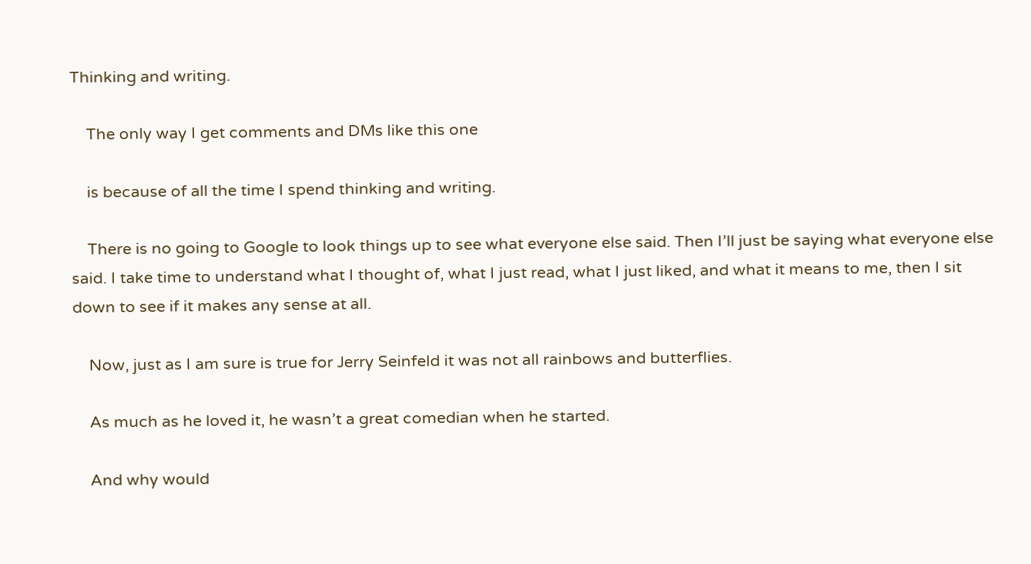Thinking and writing.

    The only way I get comments and DMs like this one

    is because of all the time I spend thinking and writing.

    There is no going to Google to look things up to see what everyone else said. Then I’ll just be saying what everyone else said. I take time to understand what I thought of, what I just read, what I just liked, and what it means to me, then I sit down to see if it makes any sense at all.

    Now, just as I am sure is true for Jerry Seinfeld it was not all rainbows and butterflies.

    As much as he loved it, he wasn’t a great comedian when he started.

    And why would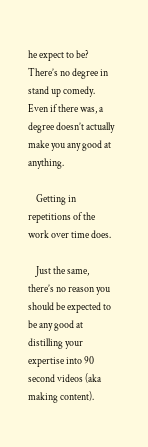he expect to be? There’s no degree in stand up comedy. Even if there was, a degree doesn’t actually make you any good at anything.

    Getting in repetitions of the work over time does.

    Just the same, there’s no reason you should be expected to be any good at distilling your expertise into 90 second videos (aka making content).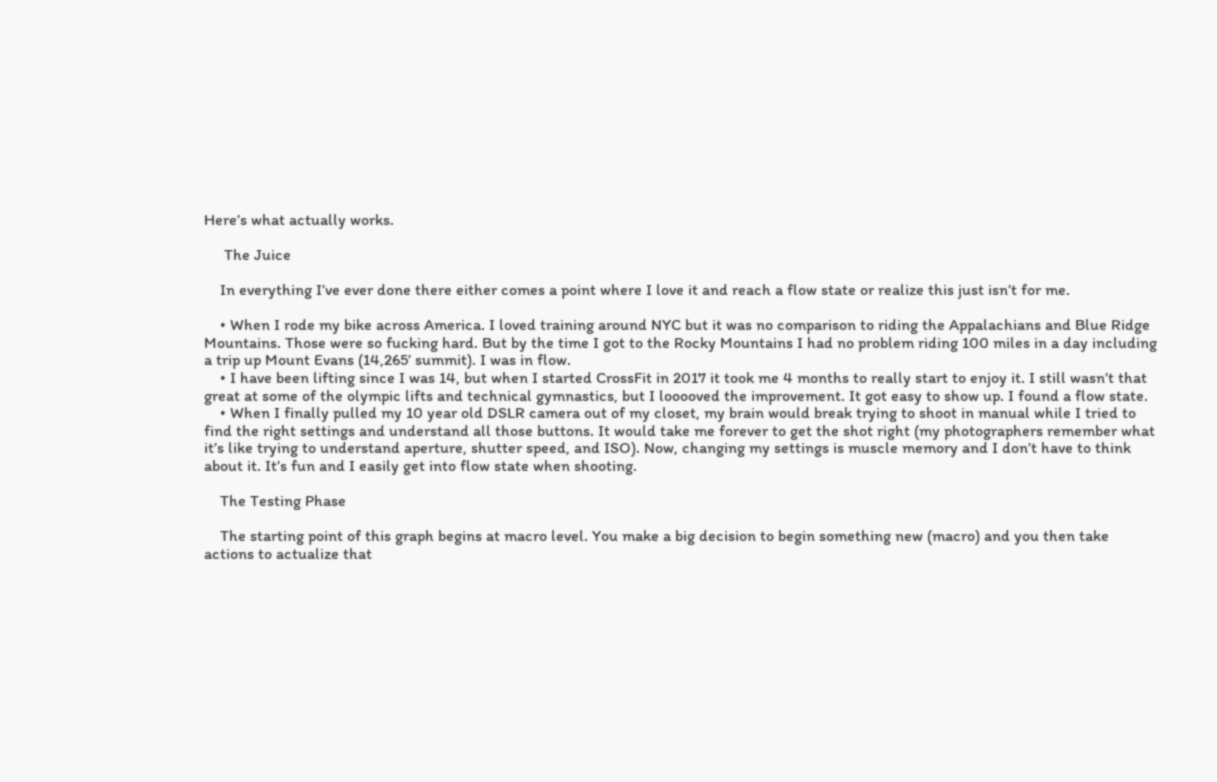Here’s what actually works.

     The Juice

    In everything I’ve ever done there either comes a point where I love it and reach a flow state or realize this just isn’t for me.

    • When I rode my bike across America. I loved training around NYC but it was no comparison to riding the Appalachians and Blue Ridge Mountains. Those were so fucking hard. But by the time I got to the Rocky Mountains I had no problem riding 100 miles in a day including a trip up Mount Evans (14,265’ summit). I was in flow.
    • I have been lifting since I was 14, but when I started CrossFit in 2017 it took me 4 months to really start to enjoy it. I still wasn’t that great at some of the olympic lifts and technical gymnastics, but I looooved the improvement. It got easy to show up. I found a flow state.
    • When I finally pulled my 10 year old DSLR camera out of my closet, my brain would break trying to shoot in manual while I tried to find the right settings and understand all those buttons. It would take me forever to get the shot right (my photographers remember what it’s like trying to understand aperture, shutter speed, and ISO). Now, changing my settings is muscle memory and I don’t have to think about it. It’s fun and I easily get into flow state when shooting.

    The Testing Phase

    The starting point of this graph begins at macro level. You make a big decision to begin something new (macro) and you then take actions to actualize that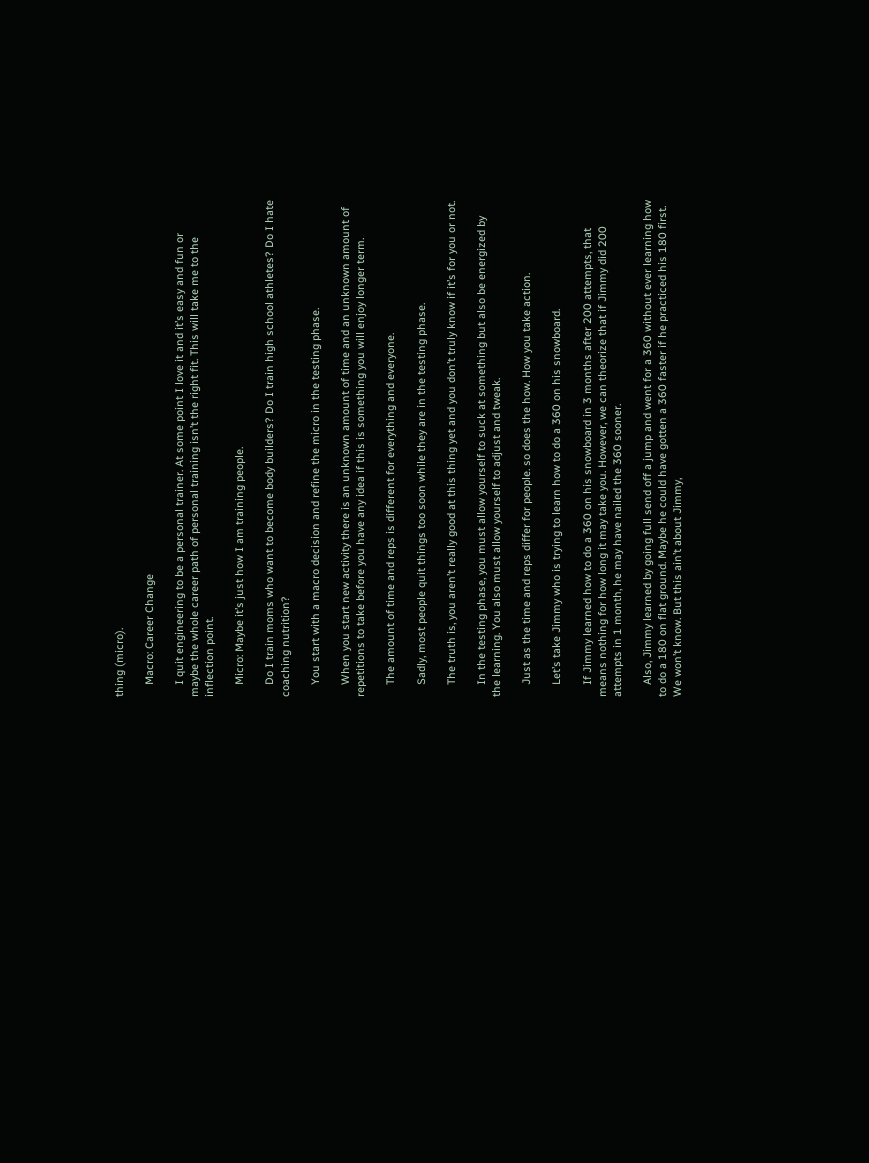thing (micro).

    Macro: Career Change

    I quit engineering to be a personal trainer. At some point I love it and it’s easy and fun or maybe the whole career path of personal training isn’t the right fit. This will take me to the inflection point.

    Micro: Maybe it’s just how I am training people.

    Do I train moms who want to become body builders? Do I train high school athletes? Do I hate coaching nutrition?

    You start with a macro decision and refine the micro in the testing phase.

    When you start new activity there is an unknown amount of time and an unknown amount of repetitions to take before you have any idea if this is something you will enjoy longer term.

    The amount of time and reps is different for everything and everyone.

    Sadly, most people quit things too soon while they are in the testing phase.

    The truth is, you aren’t really good at this thing yet and you don’t truly know if it’s for you or not.

    In the testing phase, you must allow yourself to suck at something but also be energized by the learning. You also must allow yourself to adjust and tweak.

    Just as the time and reps differ for people. so does the how. How you take action.

    Let’s take Jimmy who is trying to learn how to do a 360 on his snowboard.

    If Jimmy learned how to do a 360 on his snowboard in 3 months after 200 attempts, that means nothing for how long it may take you. However, we can theorize that if Jimmy did 200 attempts in 1 month, he may have nailed the 360 sooner.

    Also, Jimmy learned by going full send off a jump and went for a 360 without ever learning how to do a 180 on flat ground. Maybe he could have gotten a 360 faster if he practiced his 180 first. We won’t know. But this ain’t about Jimmy,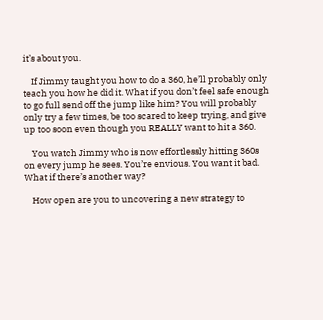it’s about you.

    If Jimmy taught you how to do a 360, he’ll probably only teach you how he did it. What if you don’t feel safe enough to go full send off the jump like him? You will probably only try a few times, be too scared to keep trying, and give up too soon even though you REALLY want to hit a 360.

    You watch Jimmy who is now effortlessly hitting 360s on every jump he sees. You’re envious. You want it bad. What if there’s another way?

    How open are you to uncovering a new strategy to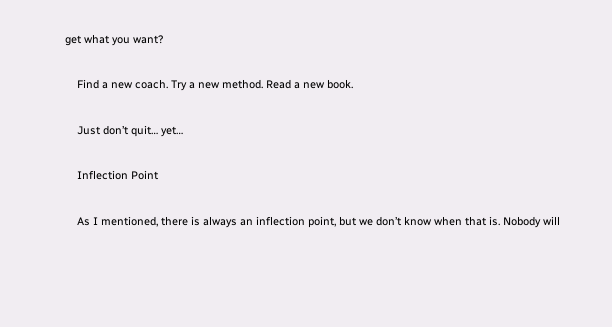get what you want?

    Find a new coach. Try a new method. Read a new book.

    Just don’t quit… yet…

    Inflection Point

    As I mentioned, there is always an inflection point, but we don’t know when that is. Nobody will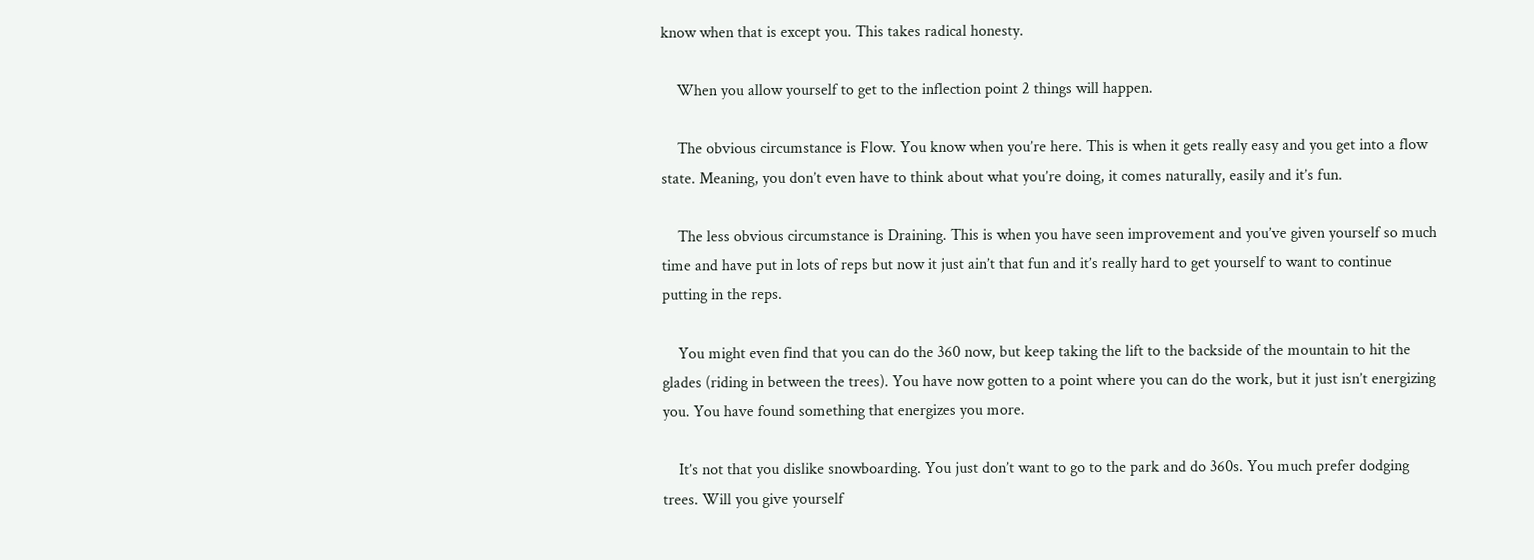know when that is except you. This takes radical honesty.

    When you allow yourself to get to the inflection point 2 things will happen.

    The obvious circumstance is Flow. You know when you’re here. This is when it gets really easy and you get into a flow state. Meaning, you don’t even have to think about what you’re doing, it comes naturally, easily and it’s fun.

    The less obvious circumstance is Draining. This is when you have seen improvement and you’ve given yourself so much time and have put in lots of reps but now it just ain’t that fun and it’s really hard to get yourself to want to continue putting in the reps.

    You might even find that you can do the 360 now, but keep taking the lift to the backside of the mountain to hit the glades (riding in between the trees). You have now gotten to a point where you can do the work, but it just isn’t energizing you. You have found something that energizes you more.

    It’s not that you dislike snowboarding. You just don’t want to go to the park and do 360s. You much prefer dodging trees. Will you give yourself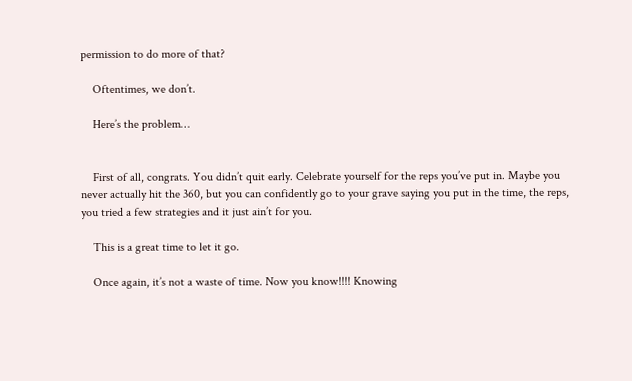permission to do more of that?

    Oftentimes, we don’t.

    Here’s the problem…


    First of all, congrats. You didn’t quit early. Celebrate yourself for the reps you’ve put in. Maybe you never actually hit the 360, but you can confidently go to your grave saying you put in the time, the reps, you tried a few strategies and it just ain’t for you.

    This is a great time to let it go.

    Once again, it’s not a waste of time. Now you know!!!! Knowing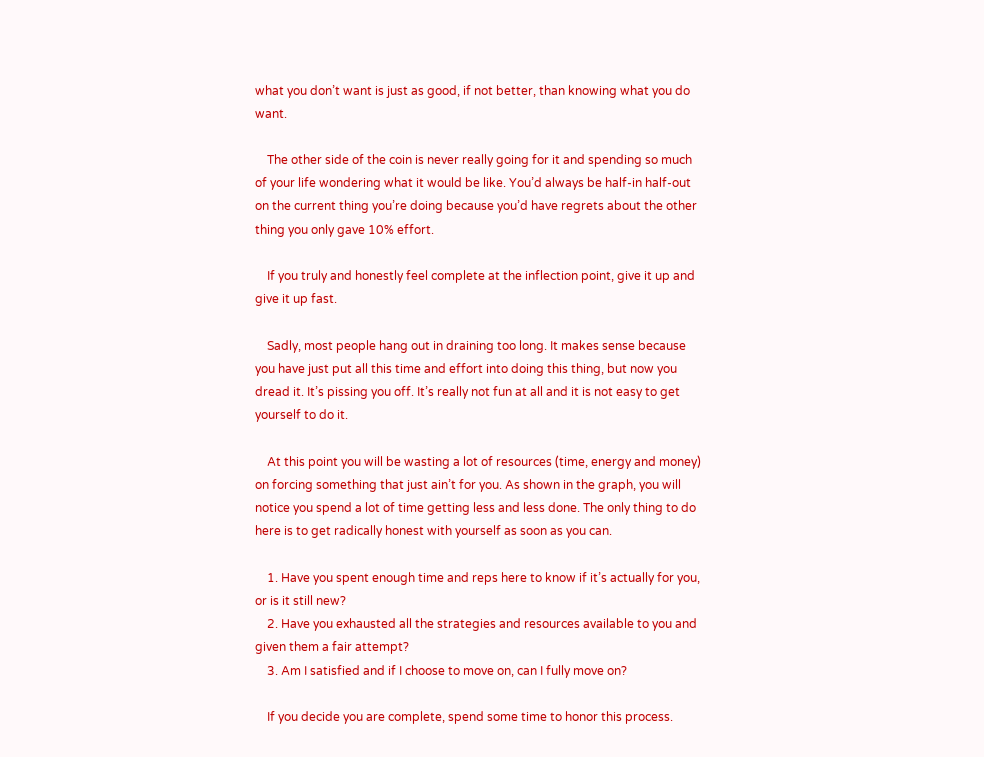what you don’t want is just as good, if not better, than knowing what you do want.

    The other side of the coin is never really going for it and spending so much of your life wondering what it would be like. You’d always be half-in half-out on the current thing you’re doing because you’d have regrets about the other thing you only gave 10% effort.

    If you truly and honestly feel complete at the inflection point, give it up and give it up fast.

    Sadly, most people hang out in draining too long. It makes sense because you have just put all this time and effort into doing this thing, but now you dread it. It’s pissing you off. It’s really not fun at all and it is not easy to get yourself to do it.

    At this point you will be wasting a lot of resources (time, energy and money) on forcing something that just ain’t for you. As shown in the graph, you will notice you spend a lot of time getting less and less done. The only thing to do here is to get radically honest with yourself as soon as you can.

    1. Have you spent enough time and reps here to know if it’s actually for you, or is it still new?
    2. Have you exhausted all the strategies and resources available to you and given them a fair attempt?
    3. Am I satisfied and if I choose to move on, can I fully move on?

    If you decide you are complete, spend some time to honor this process.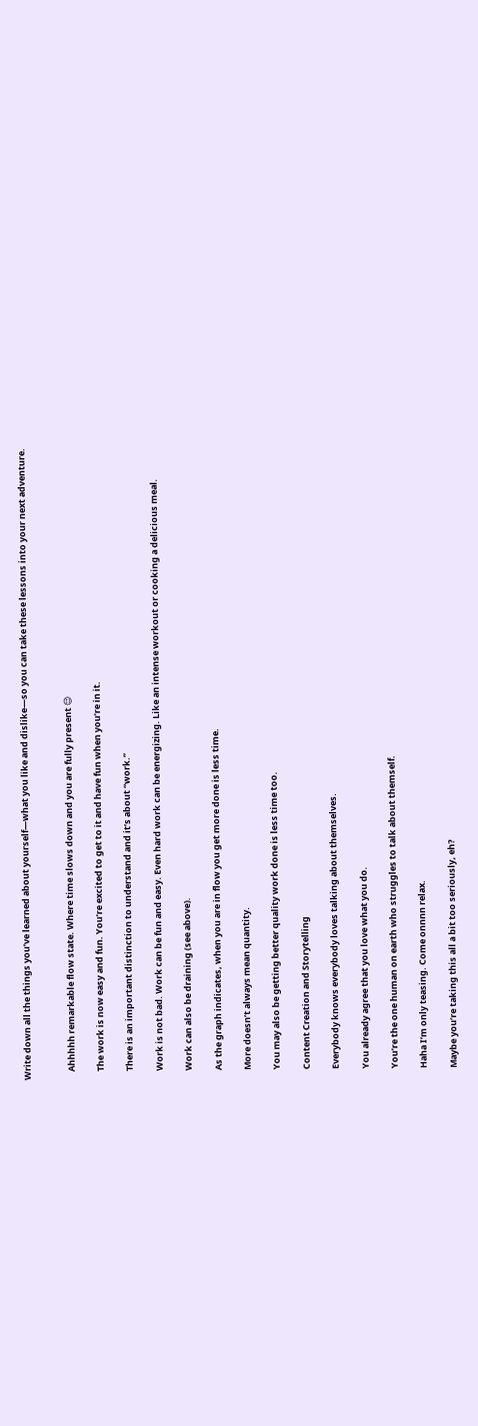Write down all the things you’ve learned about yourself—what you like and dislike—so you can take these lessons into your next adventure.


    Ahhhhh remarkable flow state. Where time slows down and you are fully present 😌

    The work is now easy and fun. You’re excited to get to it and have fun when you’re in it.

    There is an important distinction to understand and it’s about “work.”

    Work is not bad. Work can be fun and easy. Even hard work can be energizing. Like an intense workout or cooking a delicious meal.

    Work can also be draining (see above).

    As the graph indicates, when you are in flow you get more done is less time.

    More doesn’t always mean quantity.

    You may also be getting better quality work done is less time too.

    Content Creation and Storytelling

    Everybody knows everybody loves talking about themselves.

    You already agree that you love what you do.

    You’re the one human on earth who struggles to talk about themself.

    Haha I’m only teasing. Come onnnn relax.

    Maybe you’re taking this all a bit too seriously, eh?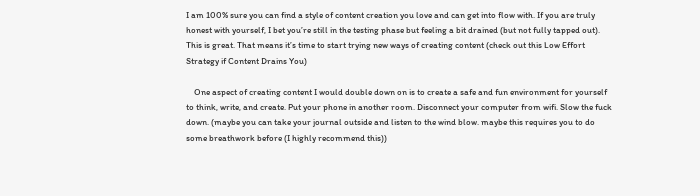I am 100% sure you can find a style of content creation you love and can get into flow with. If you are truly honest with yourself, I bet you’re still in the testing phase but feeling a bit drained (but not fully tapped out). This is great. That means it’s time to start trying new ways of creating content (check out this Low Effort Strategy if Content Drains You)

    One aspect of creating content I would double down on is to create a safe and fun environment for yourself to think, write, and create. Put your phone in another room. Disconnect your computer from wifi. Slow the fuck down. (maybe you can take your journal outside and listen to the wind blow. maybe this requires you to do some breathwork before (I highly recommend this))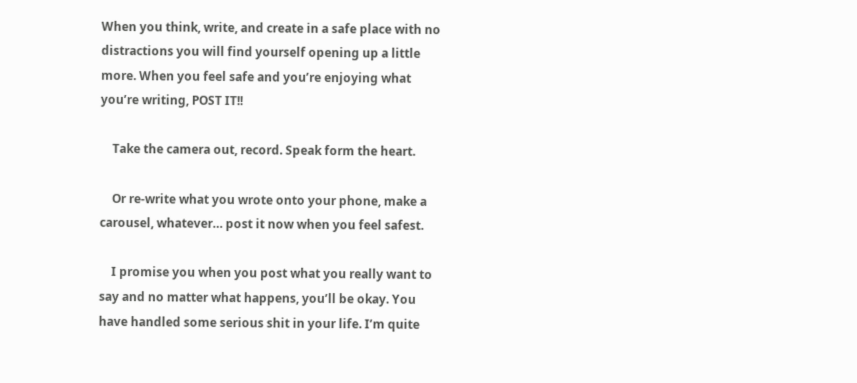When you think, write, and create in a safe place with no distractions you will find yourself opening up a little more. When you feel safe and you’re enjoying what you’re writing, POST IT!!

    Take the camera out, record. Speak form the heart.

    Or re-write what you wrote onto your phone, make a carousel, whatever… post it now when you feel safest.

    I promise you when you post what you really want to say and no matter what happens, you’ll be okay. You have handled some serious shit in your life. I’m quite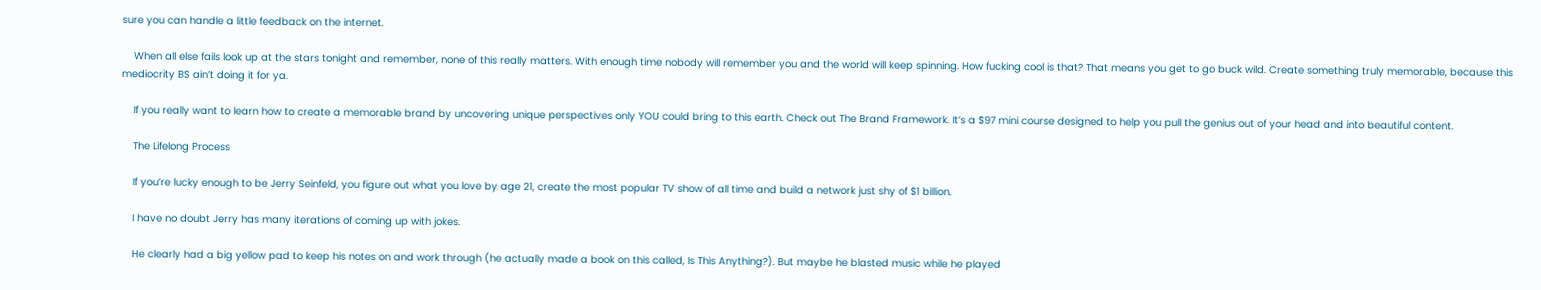sure you can handle a little feedback on the internet.

    When all else fails look up at the stars tonight and remember, none of this really matters. With enough time nobody will remember you and the world will keep spinning. How fucking cool is that? That means you get to go buck wild. Create something truly memorable, because this mediocrity BS ain’t doing it for ya.

    If you really want to learn how to create a memorable brand by uncovering unique perspectives only YOU could bring to this earth. Check out The Brand Framework. It’s a $97 mini course designed to help you pull the genius out of your head and into beautiful content.

    The Lifelong Process

    If you’re lucky enough to be Jerry Seinfeld, you figure out what you love by age 21, create the most popular TV show of all time and build a network just shy of $1 billion.

    I have no doubt Jerry has many iterations of coming up with jokes.

    He clearly had a big yellow pad to keep his notes on and work through (he actually made a book on this called, Is This Anything?). But maybe he blasted music while he played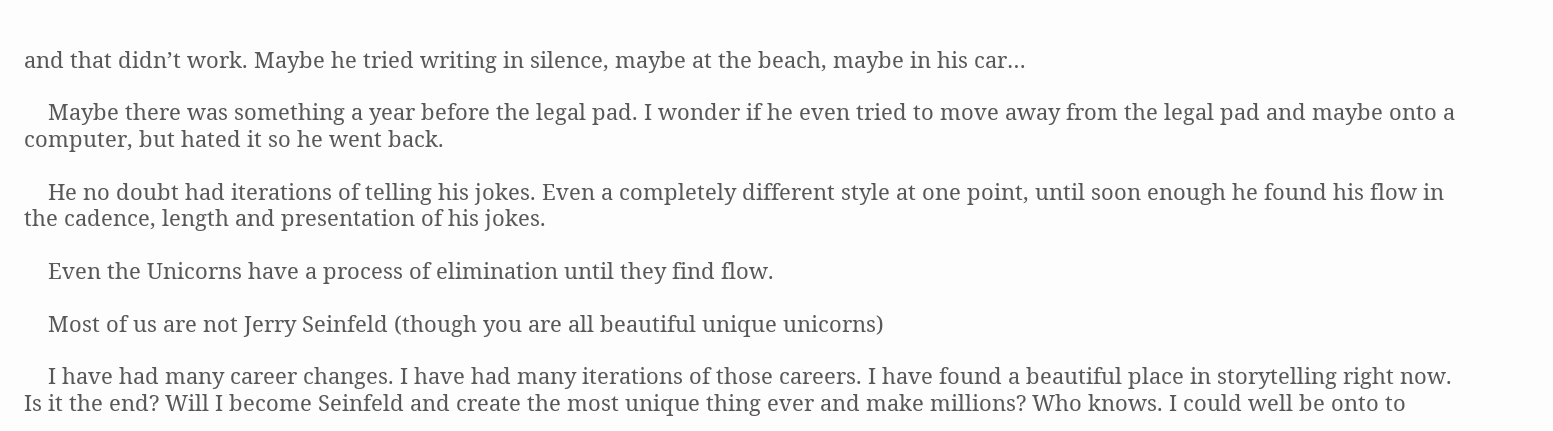and that didn’t work. Maybe he tried writing in silence, maybe at the beach, maybe in his car…

    Maybe there was something a year before the legal pad. I wonder if he even tried to move away from the legal pad and maybe onto a computer, but hated it so he went back.

    He no doubt had iterations of telling his jokes. Even a completely different style at one point, until soon enough he found his flow in the cadence, length and presentation of his jokes.

    Even the Unicorns have a process of elimination until they find flow.

    Most of us are not Jerry Seinfeld (though you are all beautiful unique unicorns)

    I have had many career changes. I have had many iterations of those careers. I have found a beautiful place in storytelling right now. Is it the end? Will I become Seinfeld and create the most unique thing ever and make millions? Who knows. I could well be onto to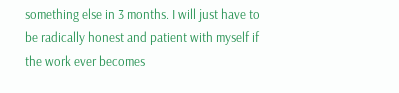something else in 3 months. I will just have to be radically honest and patient with myself if the work ever becomes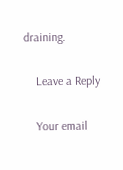draining.

    Leave a Reply

    Your email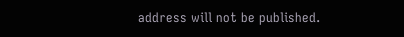address will not be published.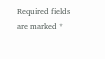Required fields are marked *